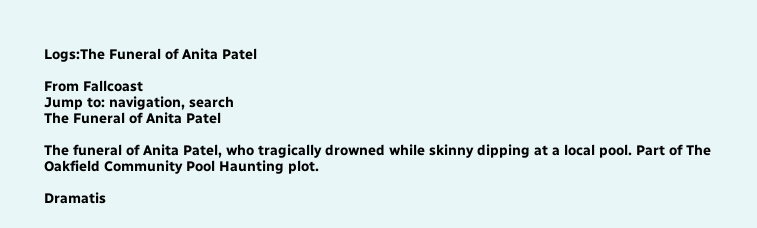Logs:The Funeral of Anita Patel

From Fallcoast
Jump to: navigation, search
The Funeral of Anita Patel

The funeral of Anita Patel, who tragically drowned while skinny dipping at a local pool. Part of The Oakfield Community Pool Haunting plot.

Dramatis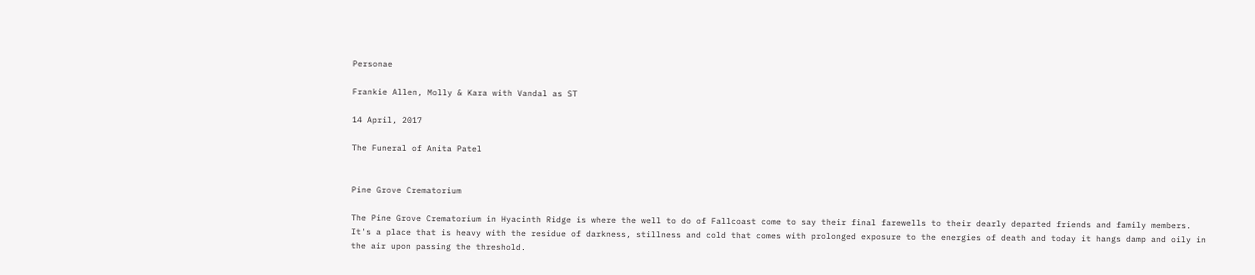Personae

Frankie Allen, Molly & Kara with Vandal as ST

14 April, 2017

The Funeral of Anita Patel


Pine Grove Crematorium

The Pine Grove Crematorium in Hyacinth Ridge is where the well to do of Fallcoast come to say their final farewells to their dearly departed friends and family members. It's a place that is heavy with the residue of darkness, stillness and cold that comes with prolonged exposure to the energies of death and today it hangs damp and oily in the air upon passing the threshold.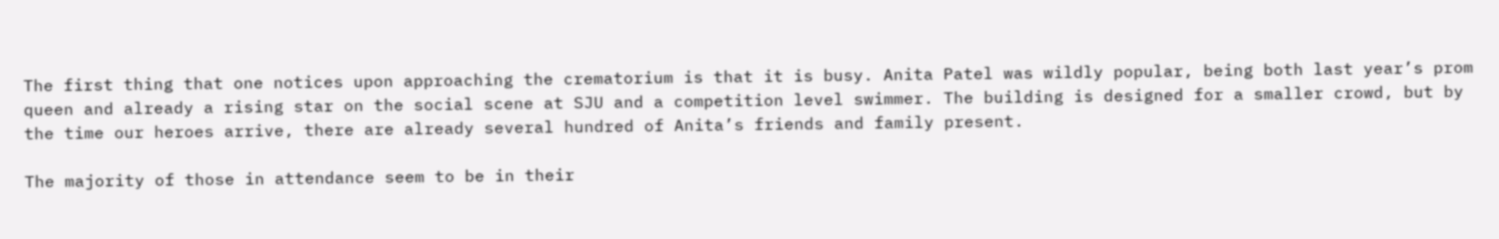The first thing that one notices upon approaching the crematorium is that it is busy. Anita Patel was wildly popular, being both last year’s prom queen and already a rising star on the social scene at SJU and a competition level swimmer. The building is designed for a smaller crowd, but by the time our heroes arrive, there are already several hundred of Anita’s friends and family present.

The majority of those in attendance seem to be in their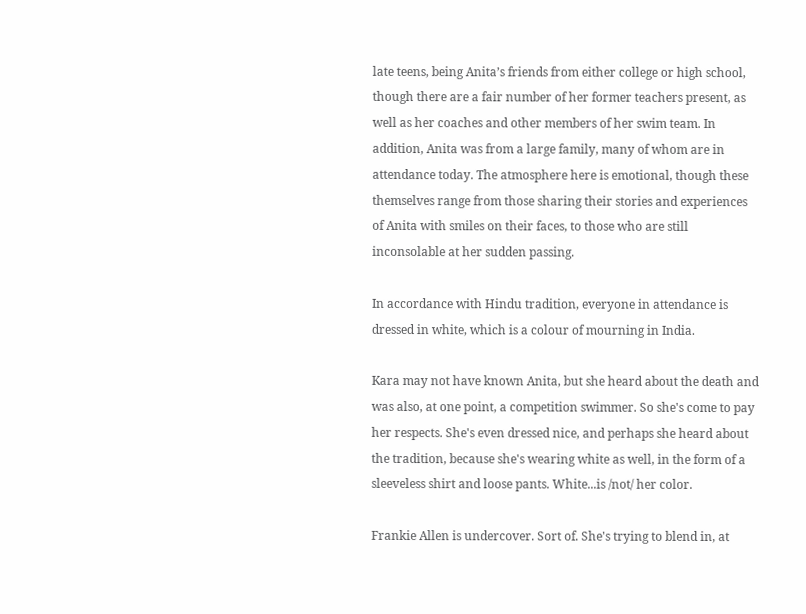late teens, being Anita’s friends from either college or high school, though there are a fair number of her former teachers present, as well as her coaches and other members of her swim team. In addition, Anita was from a large family, many of whom are in attendance today. The atmosphere here is emotional, though these themselves range from those sharing their stories and experiences of Anita with smiles on their faces, to those who are still inconsolable at her sudden passing.

In accordance with Hindu tradition, everyone in attendance is dressed in white, which is a colour of mourning in India.

Kara may not have known Anita, but she heard about the death and was also, at one point, a competition swimmer. So she's come to pay her respects. She's even dressed nice, and perhaps she heard about the tradition, because she's wearing white as well, in the form of a sleeveless shirt and loose pants. White...is /not/ her color.

Frankie Allen is undercover. Sort of. She's trying to blend in, at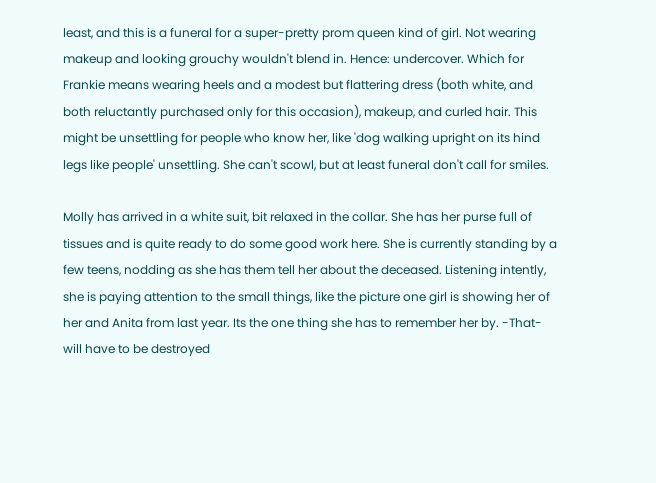least, and this is a funeral for a super-pretty prom queen kind of girl. Not wearing makeup and looking grouchy wouldn't blend in. Hence: undercover. Which for Frankie means wearing heels and a modest but flattering dress (both white, and both reluctantly purchased only for this occasion), makeup, and curled hair. This might be unsettling for people who know her, like 'dog walking upright on its hind legs like people' unsettling. She can't scowl, but at least funeral don't call for smiles.

Molly has arrived in a white suit, bit relaxed in the collar. She has her purse full of tissues and is quite ready to do some good work here. She is currently standing by a few teens, nodding as she has them tell her about the deceased. Listening intently, she is paying attention to the small things, like the picture one girl is showing her of her and Anita from last year. Its the one thing she has to remember her by. -That- will have to be destroyed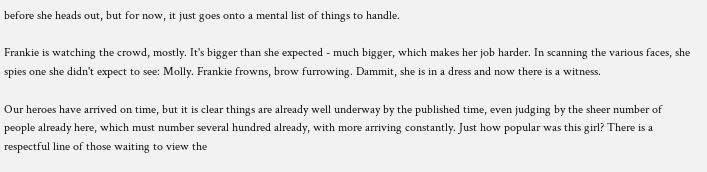before she heads out, but for now, it just goes onto a mental list of things to handle.

Frankie is watching the crowd, mostly. It's bigger than she expected - much bigger, which makes her job harder. In scanning the various faces, she spies one she didn't expect to see: Molly. Frankie frowns, brow furrowing. Dammit, she is in a dress and now there is a witness.

Our heroes have arrived on time, but it is clear things are already well underway by the published time, even judging by the sheer number of people already here, which must number several hundred already, with more arriving constantly. Just how popular was this girl? There is a respectful line of those waiting to view the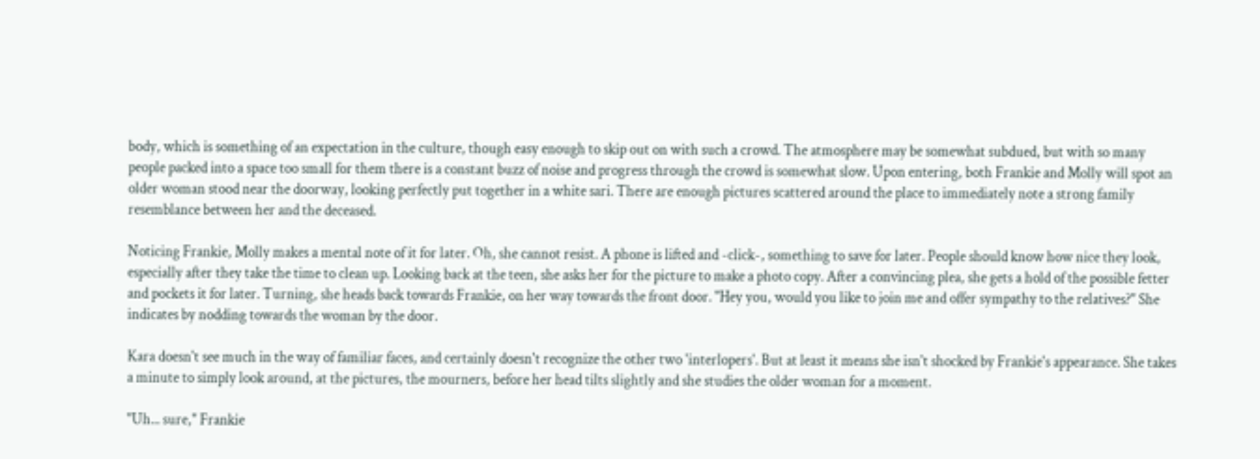body, which is something of an expectation in the culture, though easy enough to skip out on with such a crowd. The atmosphere may be somewhat subdued, but with so many people packed into a space too small for them there is a constant buzz of noise and progress through the crowd is somewhat slow. Upon entering, both Frankie and Molly will spot an older woman stood near the doorway, looking perfectly put together in a white sari. There are enough pictures scattered around the place to immediately note a strong family resemblance between her and the deceased.

Noticing Frankie, Molly makes a mental note of it for later. Oh, she cannot resist. A phone is lifted and -click-, something to save for later. People should know how nice they look, especially after they take the time to clean up. Looking back at the teen, she asks her for the picture to make a photo copy. After a convincing plea, she gets a hold of the possible fetter and pockets it for later. Turning, she heads back towards Frankie, on her way towards the front door. "Hey you, would you like to join me and offer sympathy to the relatives?" She indicates by nodding towards the woman by the door.

Kara doesn't see much in the way of familiar faces, and certainly doesn't recognize the other two 'interlopers'. But at least it means she isn't shocked by Frankie's appearance. She takes a minute to simply look around, at the pictures, the mourners, before her head tilts slightly and she studies the older woman for a moment.

"Uh... sure," Frankie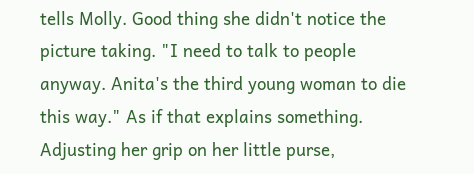tells Molly. Good thing she didn't notice the picture taking. "I need to talk to people anyway. Anita's the third young woman to die this way." As if that explains something. Adjusting her grip on her little purse,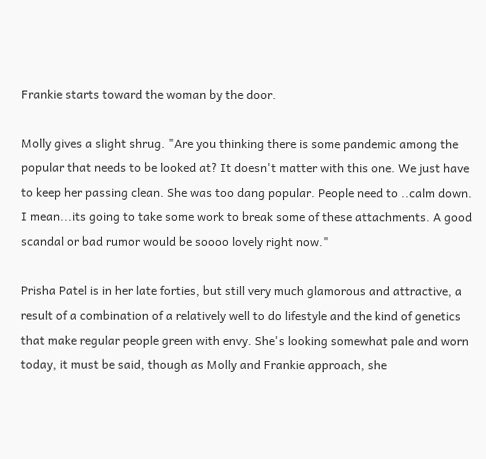Frankie starts toward the woman by the door.

Molly gives a slight shrug. "Are you thinking there is some pandemic among the popular that needs to be looked at? It doesn't matter with this one. We just have to keep her passing clean. She was too dang popular. People need to ..calm down. I mean...its going to take some work to break some of these attachments. A good scandal or bad rumor would be soooo lovely right now."

Prisha Patel is in her late forties, but still very much glamorous and attractive, a result of a combination of a relatively well to do lifestyle and the kind of genetics that make regular people green with envy. She's looking somewhat pale and worn today, it must be said, though as Molly and Frankie approach, she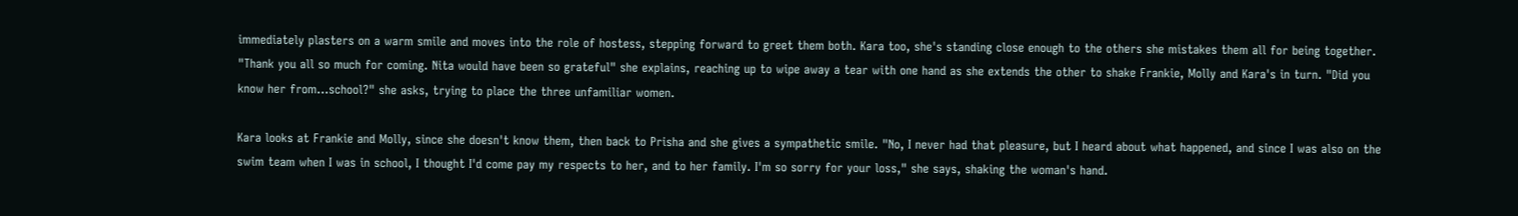immediately plasters on a warm smile and moves into the role of hostess, stepping forward to greet them both. Kara too, she's standing close enough to the others she mistakes them all for being together. "Thank you all so much for coming. Nita would have been so grateful" she explains, reaching up to wipe away a tear with one hand as she extends the other to shake Frankie, Molly and Kara's in turn. "Did you know her from...school?" she asks, trying to place the three unfamiliar women.

Kara looks at Frankie and Molly, since she doesn't know them, then back to Prisha and she gives a sympathetic smile. "No, I never had that pleasure, but I heard about what happened, and since I was also on the swim team when I was in school, I thought I'd come pay my respects to her, and to her family. I'm so sorry for your loss," she says, shaking the woman's hand.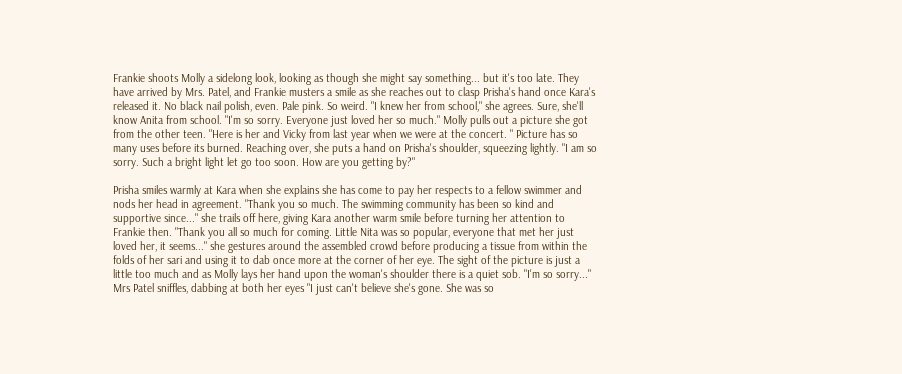Frankie shoots Molly a sidelong look, looking as though she might say something... but it's too late. They have arrived by Mrs. Patel, and Frankie musters a smile as she reaches out to clasp Prisha's hand once Kara's released it. No black nail polish, even. Pale pink. So weird. "I knew her from school," she agrees. Sure, she'll know Anita from school. "I'm so sorry. Everyone just loved her so much." Molly pulls out a picture she got from the other teen. "Here is her and Vicky from last year when we were at the concert. " Picture has so many uses before its burned. Reaching over, she puts a hand on Prisha's shoulder, squeezing lightly. "I am so sorry. Such a bright light let go too soon. How are you getting by?"

Prisha smiles warmly at Kara when she explains she has come to pay her respects to a fellow swimmer and nods her head in agreement. "Thank you so much. The swimming community has been so kind and supportive since..." she trails off here, giving Kara another warm smile before turning her attention to Frankie then. "Thank you all so much for coming. Little Nita was so popular, everyone that met her just loved her, it seems..." she gestures around the assembled crowd before producing a tissue from within the folds of her sari and using it to dab once more at the corner of her eye. The sight of the picture is just a little too much and as Molly lays her hand upon the woman's shoulder there is a quiet sob. "I'm so sorry..." Mrs Patel sniffles, dabbing at both her eyes "I just can't believe she's gone. She was so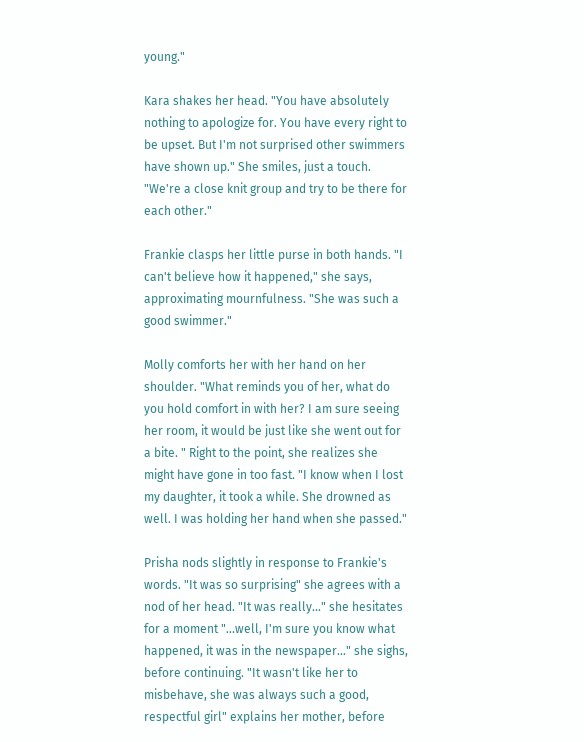young."

Kara shakes her head. "You have absolutely nothing to apologize for. You have every right to be upset. But I'm not surprised other swimmers have shown up." She smiles, just a touch. "We're a close knit group and try to be there for each other."

Frankie clasps her little purse in both hands. "I can't believe how it happened," she says, approximating mournfulness. "She was such a good swimmer."

Molly comforts her with her hand on her shoulder. "What reminds you of her, what do you hold comfort in with her? I am sure seeing her room, it would be just like she went out for a bite. " Right to the point, she realizes she might have gone in too fast. "I know when I lost my daughter, it took a while. She drowned as well. I was holding her hand when she passed."

Prisha nods slightly in response to Frankie's words. "It was so surprising" she agrees with a nod of her head. "It was really..." she hesitates for a moment "...well, I'm sure you know what happened, it was in the newspaper..." she sighs, before continuing. "It wasn't like her to misbehave, she was always such a good, respectful girl" explains her mother, before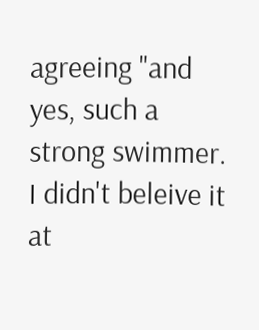agreeing "and yes, such a strong swimmer. I didn't beleive it at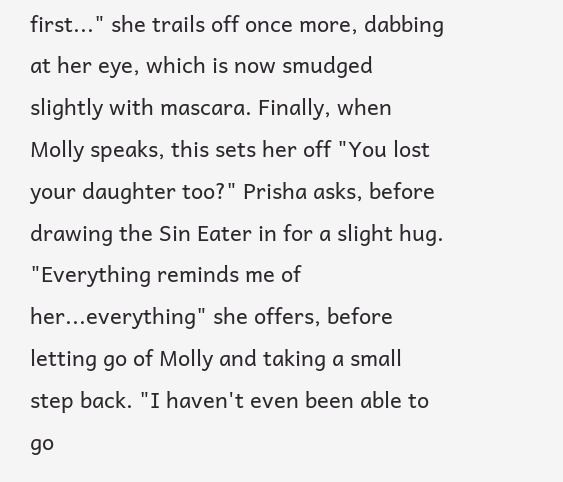first..." she trails off once more, dabbing at her eye, which is now smudged slightly with mascara. Finally, when Molly speaks, this sets her off "You lost your daughter too?" Prisha asks, before drawing the Sin Eater in for a slight hug. "Everything reminds me of her...everything" she offers, before letting go of Molly and taking a small step back. "I haven't even been able to go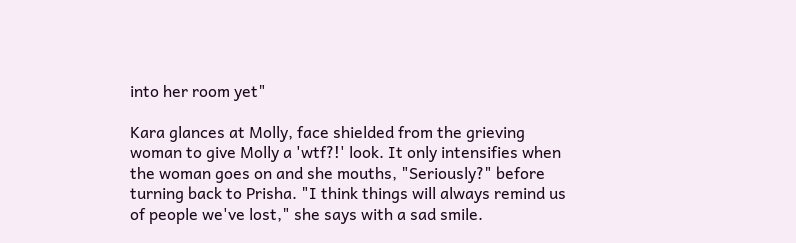into her room yet"

Kara glances at Molly, face shielded from the grieving woman to give Molly a 'wtf?!' look. It only intensifies when the woman goes on and she mouths, "Seriously?" before turning back to Prisha. "I think things will always remind us of people we've lost," she says with a sad smile.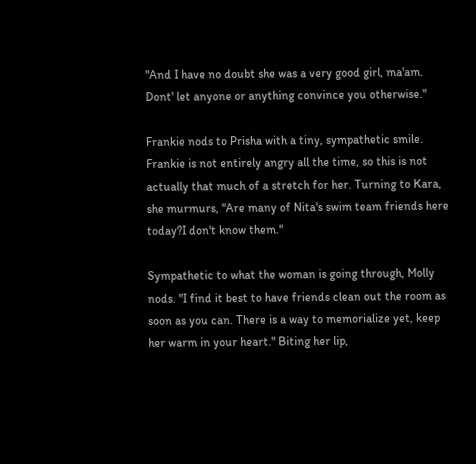"And I have no doubt she was a very good girl, ma'am. Dont' let anyone or anything convince you otherwise."

Frankie nods to Prisha with a tiny, sympathetic smile. Frankie is not entirely angry all the time, so this is not actually that much of a stretch for her. Turning to Kara, she murmurs, "Are many of Nita's swim team friends here today?I don't know them."

Sympathetic to what the woman is going through, Molly nods. "I find it best to have friends clean out the room as soon as you can. There is a way to memorialize yet, keep her warm in your heart." Biting her lip,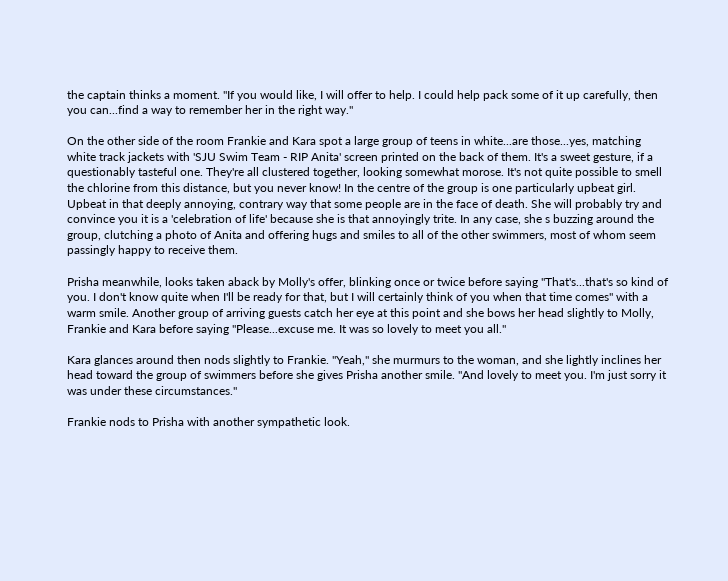the captain thinks a moment. "If you would like, I will offer to help. I could help pack some of it up carefully, then you can...find a way to remember her in the right way."

On the other side of the room Frankie and Kara spot a large group of teens in white...are those...yes, matching white track jackets with 'SJU Swim Team - RIP Anita' screen printed on the back of them. It's a sweet gesture, if a questionably tasteful one. They're all clustered together, looking somewhat morose. It's not quite possible to smell the chlorine from this distance, but you never know! In the centre of the group is one particularly upbeat girl. Upbeat in that deeply annoying, contrary way that some people are in the face of death. She will probably try and convince you it is a 'celebration of life' because she is that annoyingly trite. In any case, she s buzzing around the group, clutching a photo of Anita and offering hugs and smiles to all of the other swimmers, most of whom seem passingly happy to receive them.

Prisha meanwhile, looks taken aback by Molly's offer, blinking once or twice before saying "That's...that's so kind of you. I don't know quite when I'll be ready for that, but I will certainly think of you when that time comes" with a warm smile. Another group of arriving guests catch her eye at this point and she bows her head slightly to Molly, Frankie and Kara before saying "Please...excuse me. It was so lovely to meet you all."

Kara glances around then nods slightly to Frankie. "Yeah," she murmurs to the woman, and she lightly inclines her head toward the group of swimmers before she gives Prisha another smile. "And lovely to meet you. I'm just sorry it was under these circumstances."

Frankie nods to Prisha with another sympathetic look.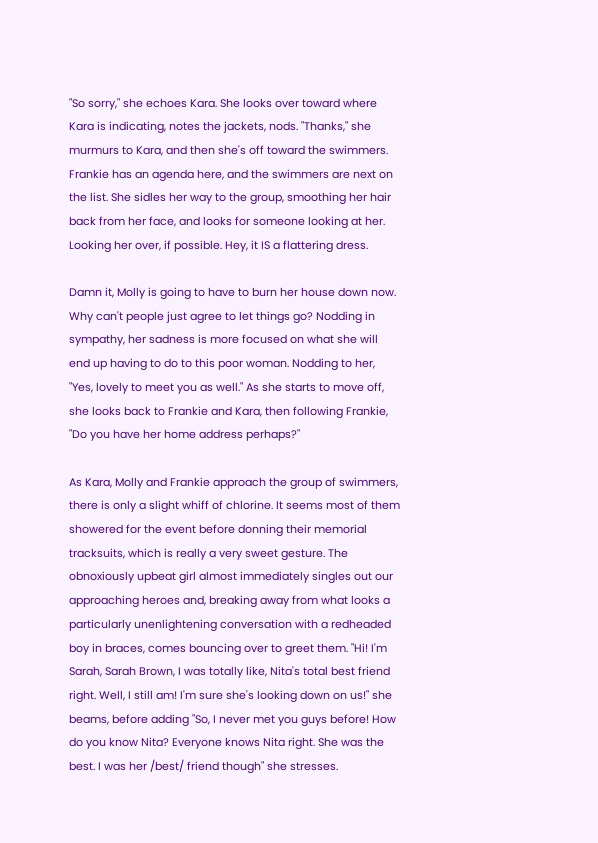"So sorry," she echoes Kara. She looks over toward where Kara is indicating, notes the jackets, nods. "Thanks," she murmurs to Kara, and then she's off toward the swimmers. Frankie has an agenda here, and the swimmers are next on the list. She sidles her way to the group, smoothing her hair back from her face, and looks for someone looking at her. Looking her over, if possible. Hey, it IS a flattering dress.

Damn it, Molly is going to have to burn her house down now. Why can't people just agree to let things go? Nodding in sympathy, her sadness is more focused on what she will end up having to do to this poor woman. Nodding to her, "Yes, lovely to meet you as well." As she starts to move off, she looks back to Frankie and Kara, then following Frankie, "Do you have her home address perhaps?"

As Kara, Molly and Frankie approach the group of swimmers, there is only a slight whiff of chlorine. It seems most of them showered for the event before donning their memorial tracksuits, which is really a very sweet gesture. The obnoxiously upbeat girl almost immediately singles out our approaching heroes and, breaking away from what looks a particularly unenlightening conversation with a redheaded boy in braces, comes bouncing over to greet them. "Hi! I'm Sarah, Sarah Brown, I was totally like, Nita's total best friend right. Well, I still am! I'm sure she's looking down on us!" she beams, before adding "So, I never met you guys before! How do you know Nita? Everyone knows Nita right. She was the best. I was her /best/ friend though" she stresses.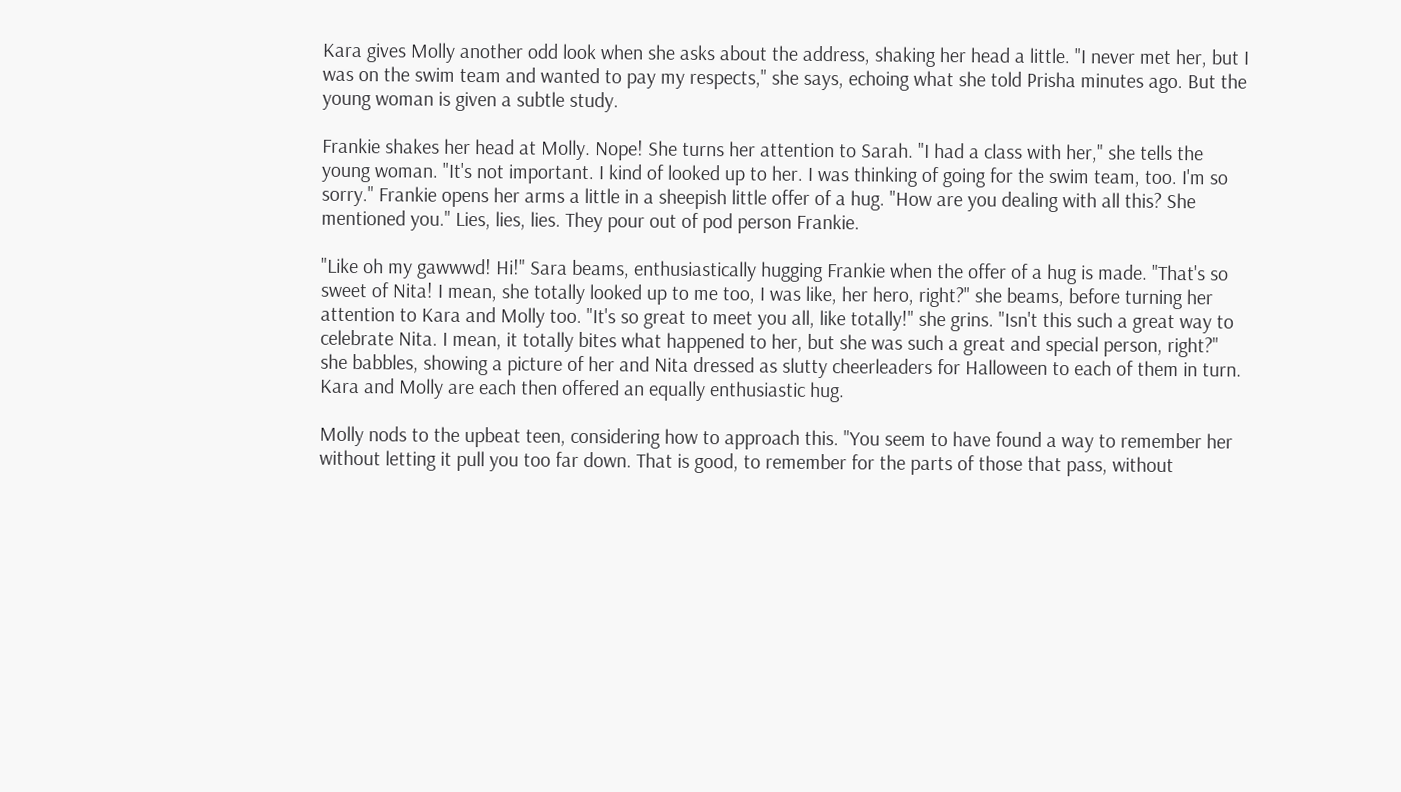Kara gives Molly another odd look when she asks about the address, shaking her head a little. "I never met her, but I was on the swim team and wanted to pay my respects," she says, echoing what she told Prisha minutes ago. But the young woman is given a subtle study.

Frankie shakes her head at Molly. Nope! She turns her attention to Sarah. "I had a class with her," she tells the young woman. "It's not important. I kind of looked up to her. I was thinking of going for the swim team, too. I'm so sorry." Frankie opens her arms a little in a sheepish little offer of a hug. "How are you dealing with all this? She mentioned you." Lies, lies, lies. They pour out of pod person Frankie.

"Like oh my gawwwd! Hi!" Sara beams, enthusiastically hugging Frankie when the offer of a hug is made. "That's so sweet of Nita! I mean, she totally looked up to me too, I was like, her hero, right?" she beams, before turning her attention to Kara and Molly too. "It's so great to meet you all, like totally!" she grins. "Isn't this such a great way to celebrate Nita. I mean, it totally bites what happened to her, but she was such a great and special person, right?" she babbles, showing a picture of her and Nita dressed as slutty cheerleaders for Halloween to each of them in turn. Kara and Molly are each then offered an equally enthusiastic hug.

Molly nods to the upbeat teen, considering how to approach this. "You seem to have found a way to remember her without letting it pull you too far down. That is good, to remember for the parts of those that pass, without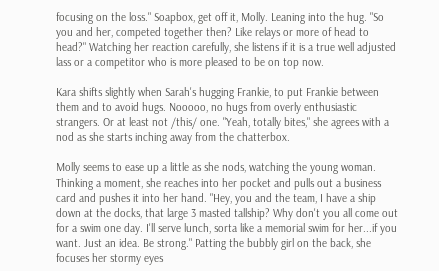focusing on the loss." Soapbox, get off it, Molly. Leaning into the hug. "So you and her, competed together then? Like relays or more of head to head?" Watching her reaction carefully, she listens if it is a true well adjusted lass or a competitor who is more pleased to be on top now.

Kara shifts slightly when Sarah's hugging Frankie, to put Frankie between them and to avoid hugs. Nooooo, no hugs from overly enthusiastic strangers. Or at least not /this/ one. "Yeah, totally bites," she agrees with a nod as she starts inching away from the chatterbox.

Molly seems to ease up a little as she nods, watching the young woman. Thinking a moment, she reaches into her pocket and pulls out a business card and pushes it into her hand. "Hey, you and the team, I have a ship down at the docks, that large 3 masted tallship? Why don't you all come out for a swim one day. I'll serve lunch, sorta like a memorial swim for her...if you want. Just an idea. Be strong." Patting the bubbly girl on the back, she focuses her stormy eyes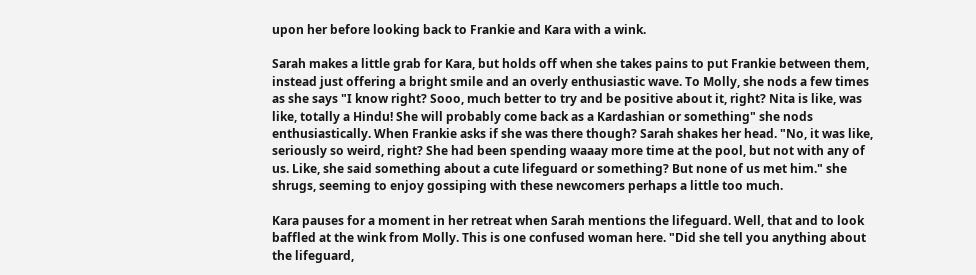upon her before looking back to Frankie and Kara with a wink.

Sarah makes a little grab for Kara, but holds off when she takes pains to put Frankie between them, instead just offering a bright smile and an overly enthusiastic wave. To Molly, she nods a few times as she says "I know right? Sooo, much better to try and be positive about it, right? Nita is like, was like, totally a Hindu! She will probably come back as a Kardashian or something" she nods enthusiastically. When Frankie asks if she was there though? Sarah shakes her head. "No, it was like, seriously so weird, right? She had been spending waaay more time at the pool, but not with any of us. Like, she said something about a cute lifeguard or something? But none of us met him." she shrugs, seeming to enjoy gossiping with these newcomers perhaps a little too much.

Kara pauses for a moment in her retreat when Sarah mentions the lifeguard. Well, that and to look baffled at the wink from Molly. This is one confused woman here. "Did she tell you anything about the lifeguard,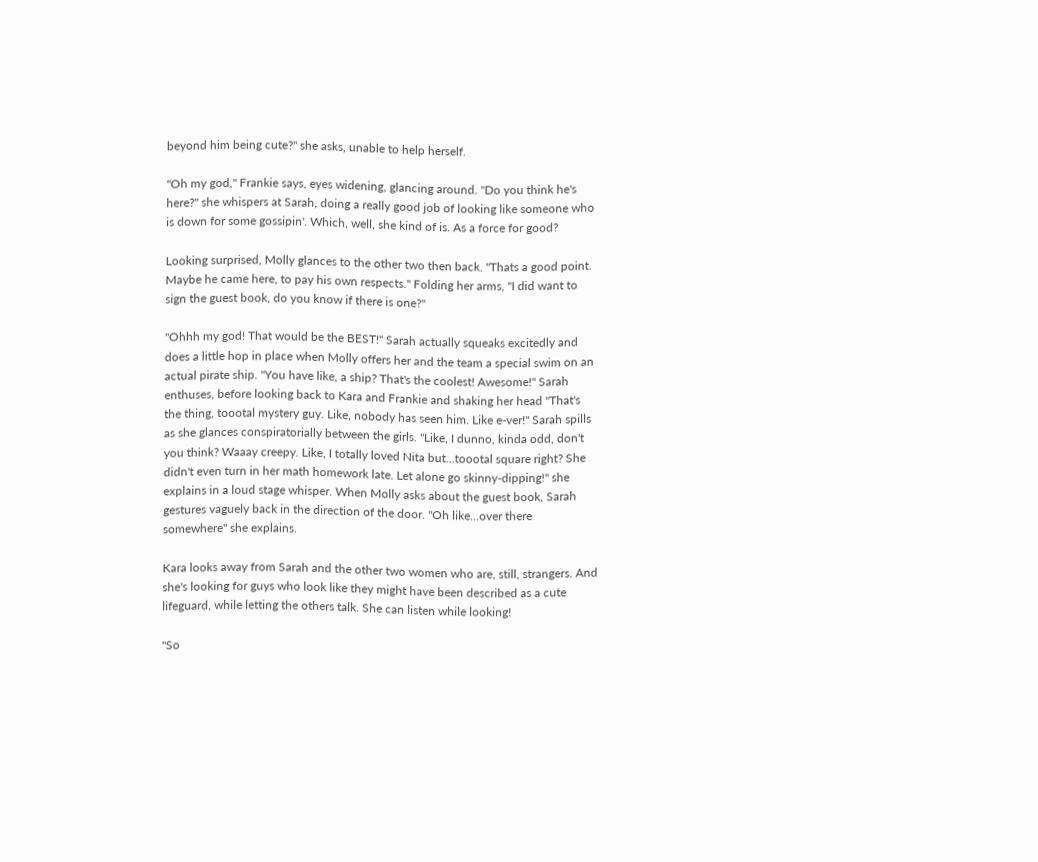beyond him being cute?" she asks, unable to help herself.

"Oh my god," Frankie says, eyes widening, glancing around. "Do you think he's here?" she whispers at Sarah, doing a really good job of looking like someone who is down for some gossipin'. Which, well, she kind of is. As a force for good?

Looking surprised, Molly glances to the other two then back. "Thats a good point. Maybe he came here, to pay his own respects." Folding her arms, "I did want to sign the guest book, do you know if there is one?"

"Ohhh my god! That would be the BEST!" Sarah actually squeaks excitedly and does a little hop in place when Molly offers her and the team a special swim on an actual pirate ship. "You have like, a ship? That's the coolest! Awesome!" Sarah enthuses, before looking back to Kara and Frankie and shaking her head "That's the thing, toootal mystery guy. Like, nobody has seen him. Like e-ver!" Sarah spills as she glances conspiratorially between the girls. "Like, I dunno, kinda odd, don't you think? Waaay creepy. Like, I totally loved Nita but...toootal square right? She didn't even turn in her math homework late. Let alone go skinny-dipping!" she explains in a loud stage whisper. When Molly asks about the guest book, Sarah gestures vaguely back in the direction of the door. "Oh like...over there somewhere" she explains.

Kara looks away from Sarah and the other two women who are, still, strangers. And she's looking for guys who look like they might have been described as a cute lifeguard, while letting the others talk. She can listen while looking!

"So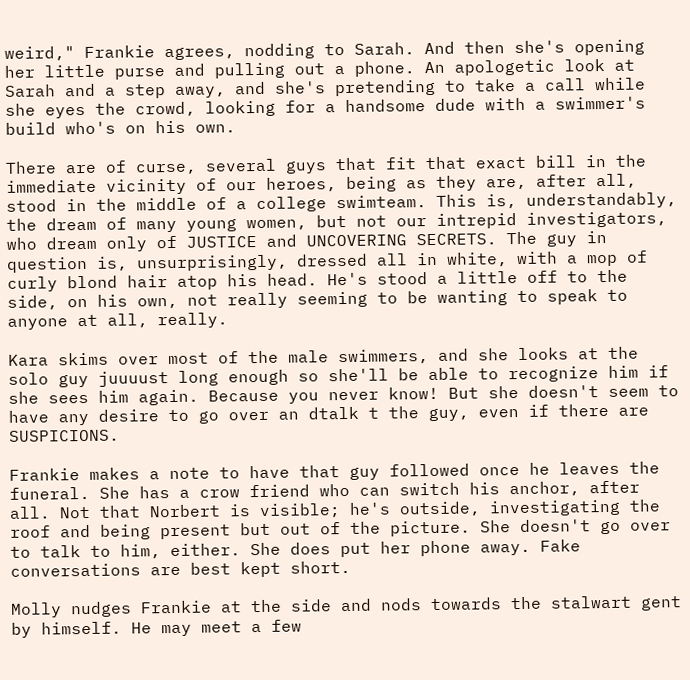weird," Frankie agrees, nodding to Sarah. And then she's opening her little purse and pulling out a phone. An apologetic look at Sarah and a step away, and she's pretending to take a call while she eyes the crowd, looking for a handsome dude with a swimmer's build who's on his own.

There are of curse, several guys that fit that exact bill in the immediate vicinity of our heroes, being as they are, after all, stood in the middle of a college swimteam. This is, understandably, the dream of many young women, but not our intrepid investigators, who dream only of JUSTICE and UNCOVERING SECRETS. The guy in question is, unsurprisingly, dressed all in white, with a mop of curly blond hair atop his head. He's stood a little off to the side, on his own, not really seeming to be wanting to speak to anyone at all, really.

Kara skims over most of the male swimmers, and she looks at the solo guy juuuust long enough so she'll be able to recognize him if she sees him again. Because you never know! But she doesn't seem to have any desire to go over an dtalk t the guy, even if there are SUSPICIONS.

Frankie makes a note to have that guy followed once he leaves the funeral. She has a crow friend who can switch his anchor, after all. Not that Norbert is visible; he's outside, investigating the roof and being present but out of the picture. She doesn't go over to talk to him, either. She does put her phone away. Fake conversations are best kept short.

Molly nudges Frankie at the side and nods towards the stalwart gent by himself. He may meet a few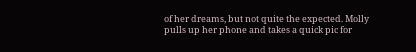of her dreams, but not quite the expected. Molly pulls up her phone and takes a quick pic for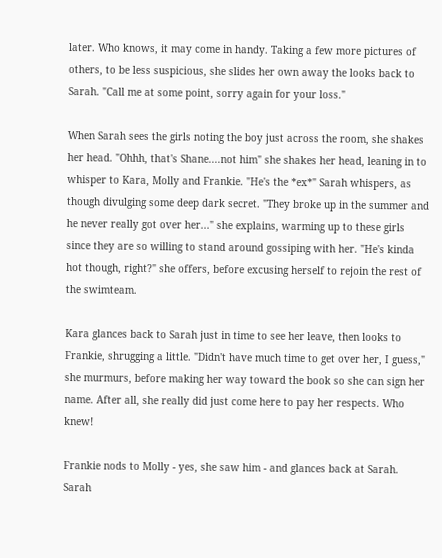later. Who knows, it may come in handy. Taking a few more pictures of others, to be less suspicious, she slides her own away the looks back to Sarah. "Call me at some point, sorry again for your loss."

When Sarah sees the girls noting the boy just across the room, she shakes her head. "Ohhh, that's Shane....not him" she shakes her head, leaning in to whisper to Kara, Molly and Frankie. "He's the *ex*" Sarah whispers, as though divulging some deep dark secret. "They broke up in the summer and he never really got over her..." she explains, warming up to these girls since they are so willing to stand around gossiping with her. "He's kinda hot though, right?" she offers, before excusing herself to rejoin the rest of the swimteam.

Kara glances back to Sarah just in time to see her leave, then looks to Frankie, shrugging a little. "Didn't have much time to get over her, I guess," she murmurs, before making her way toward the book so she can sign her name. After all, she really did just come here to pay her respects. Who knew!

Frankie nods to Molly - yes, she saw him - and glances back at Sarah. Sarah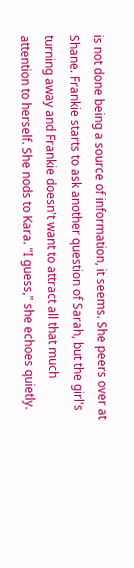is not done being a source of information, it seems. She peers over at Shane. Frankie starts to ask another question of Sarah, but the girl's turning away and Frankie doesn't want to attract all that much attention to herself. She nods to Kara. "I guess," she echoes quietly.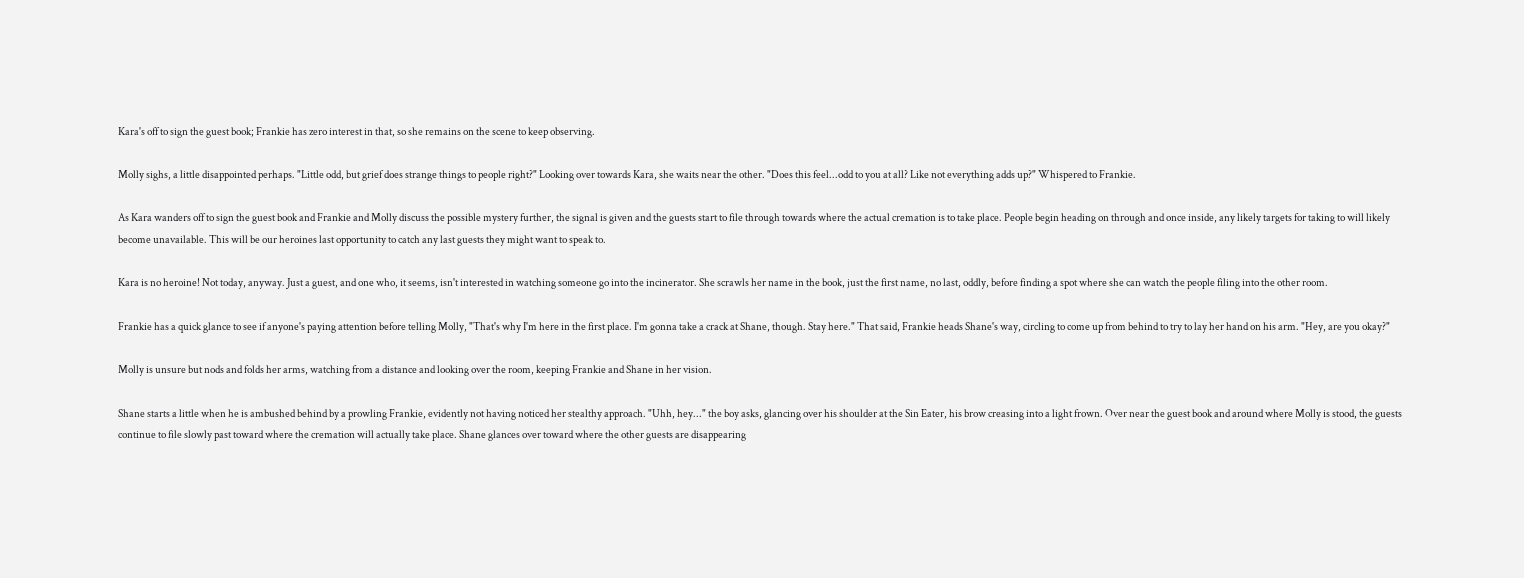Kara's off to sign the guest book; Frankie has zero interest in that, so she remains on the scene to keep observing.

Molly sighs, a little disappointed perhaps. "Little odd, but grief does strange things to people right?" Looking over towards Kara, she waits near the other. "Does this feel...odd to you at all? Like not everything adds up?" Whispered to Frankie.

As Kara wanders off to sign the guest book and Frankie and Molly discuss the possible mystery further, the signal is given and the guests start to file through towards where the actual cremation is to take place. People begin heading on through and once inside, any likely targets for taking to will likely become unavailable. This will be our heroines last opportunity to catch any last guests they might want to speak to.

Kara is no heroine! Not today, anyway. Just a guest, and one who, it seems, isn't interested in watching someone go into the incinerator. She scrawls her name in the book, just the first name, no last, oddly, before finding a spot where she can watch the people filing into the other room.

Frankie has a quick glance to see if anyone's paying attention before telling Molly, "That's why I'm here in the first place. I'm gonna take a crack at Shane, though. Stay here." That said, Frankie heads Shane's way, circling to come up from behind to try to lay her hand on his arm. "Hey, are you okay?"

Molly is unsure but nods and folds her arms, watching from a distance and looking over the room, keeping Frankie and Shane in her vision.

Shane starts a little when he is ambushed behind by a prowling Frankie, evidently not having noticed her stealthy approach. "Uhh, hey..." the boy asks, glancing over his shoulder at the Sin Eater, his brow creasing into a light frown. Over near the guest book and around where Molly is stood, the guests continue to file slowly past toward where the cremation will actually take place. Shane glances over toward where the other guests are disappearing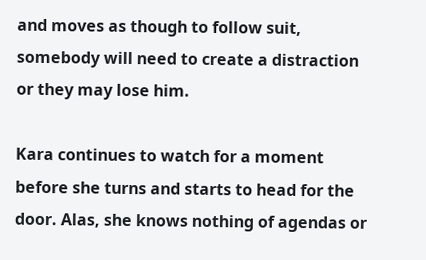and moves as though to follow suit, somebody will need to create a distraction or they may lose him.

Kara continues to watch for a moment before she turns and starts to head for the door. Alas, she knows nothing of agendas or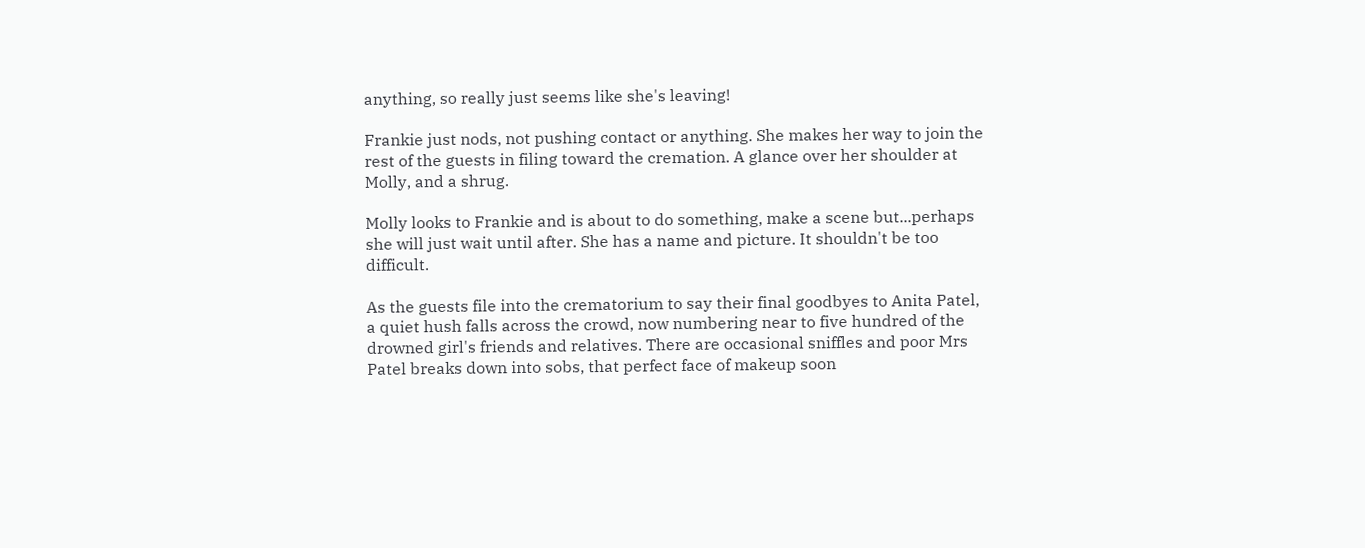anything, so really just seems like she's leaving!

Frankie just nods, not pushing contact or anything. She makes her way to join the rest of the guests in filing toward the cremation. A glance over her shoulder at Molly, and a shrug.

Molly looks to Frankie and is about to do something, make a scene but...perhaps she will just wait until after. She has a name and picture. It shouldn't be too difficult.

As the guests file into the crematorium to say their final goodbyes to Anita Patel, a quiet hush falls across the crowd, now numbering near to five hundred of the drowned girl's friends and relatives. There are occasional sniffles and poor Mrs Patel breaks down into sobs, that perfect face of makeup soon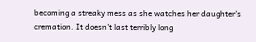becoming a streaky mess as she watches her daughter's cremation. It doesn't last terribly long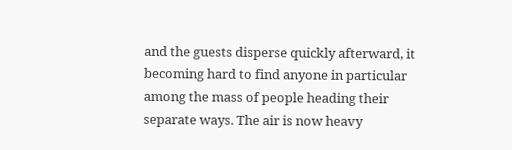and the guests disperse quickly afterward, it becoming hard to find anyone in particular among the mass of people heading their separate ways. The air is now heavy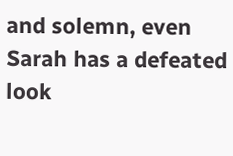and solemn, even Sarah has a defeated look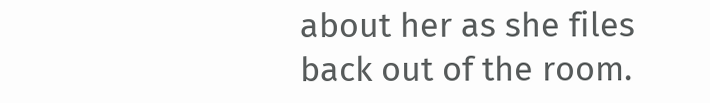about her as she files back out of the room.